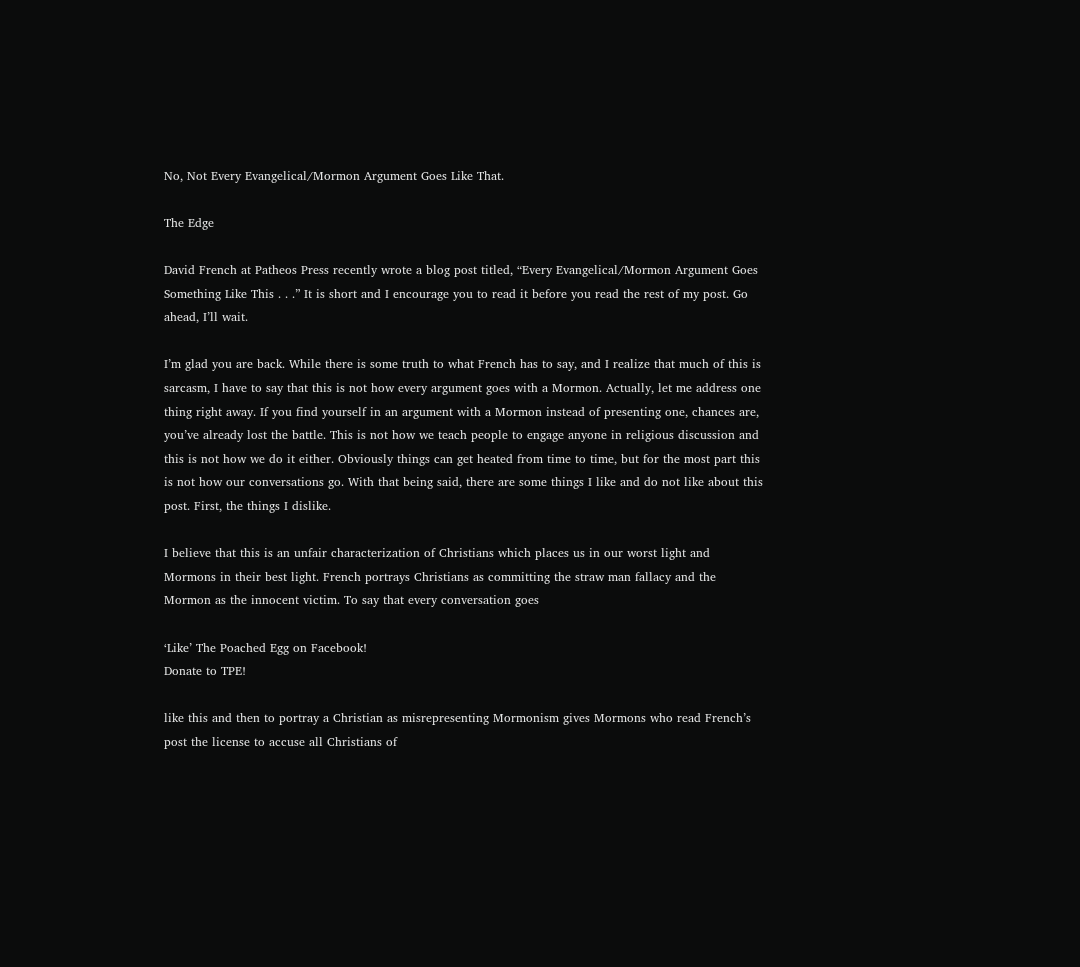No, Not Every Evangelical/Mormon Argument Goes Like That.

The Edge

David French at Patheos Press recently wrote a blog post titled, “Every Evangelical/Mormon Argument Goes Something Like This . . .” It is short and I encourage you to read it before you read the rest of my post. Go ahead, I’ll wait.

I’m glad you are back. While there is some truth to what French has to say, and I realize that much of this is sarcasm, I have to say that this is not how every argument goes with a Mormon. Actually, let me address one thing right away. If you find yourself in an argument with a Mormon instead of presenting one, chances are, you’ve already lost the battle. This is not how we teach people to engage anyone in religious discussion and this is not how we do it either. Obviously things can get heated from time to time, but for the most part this is not how our conversations go. With that being said, there are some things I like and do not like about this post. First, the things I dislike.

I believe that this is an unfair characterization of Christians which places us in our worst light and Mormons in their best light. French portrays Christians as committing the straw man fallacy and the Mormon as the innocent victim. To say that every conversation goes

‘Like’ The Poached Egg on Facebook!
Donate to TPE!

like this and then to portray a Christian as misrepresenting Mormonism gives Mormons who read French’s post the license to accuse all Christians of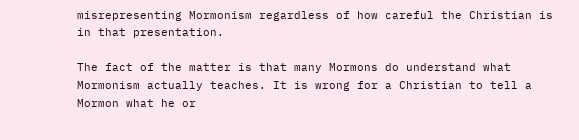misrepresenting Mormonism regardless of how careful the Christian is in that presentation.

The fact of the matter is that many Mormons do understand what Mormonism actually teaches. It is wrong for a Christian to tell a Mormon what he or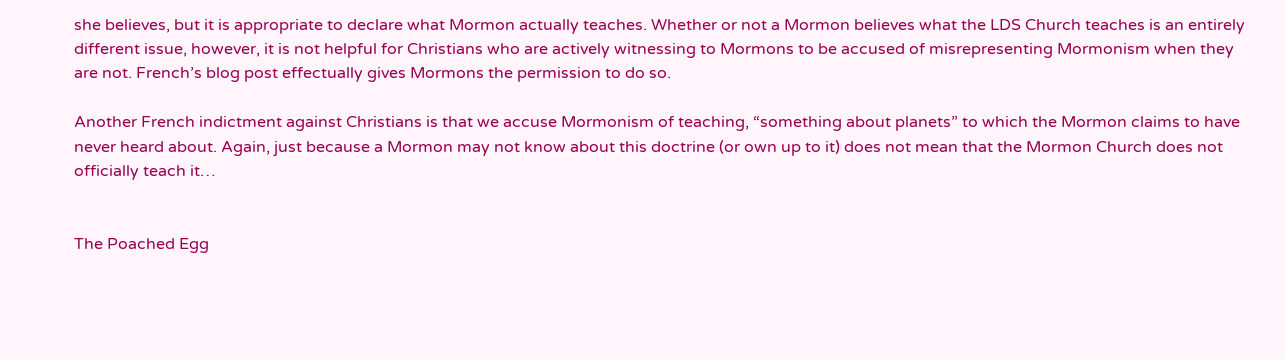she believes, but it is appropriate to declare what Mormon actually teaches. Whether or not a Mormon believes what the LDS Church teaches is an entirely different issue, however, it is not helpful for Christians who are actively witnessing to Mormons to be accused of misrepresenting Mormonism when they are not. French’s blog post effectually gives Mormons the permission to do so.

Another French indictment against Christians is that we accuse Mormonism of teaching, “something about planets” to which the Mormon claims to have never heard about. Again, just because a Mormon may not know about this doctrine (or own up to it) does not mean that the Mormon Church does not officially teach it…


The Poached Egg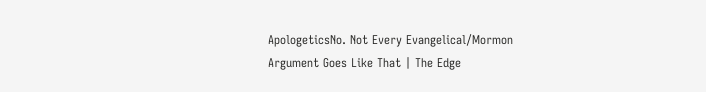ApologeticsNo. Not Every Evangelical/Mormon Argument Goes Like That | The Edge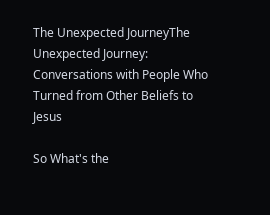The Unexpected JourneyThe Unexpected Journey: Conversations with People Who Turned from Other Beliefs to Jesus

So What's the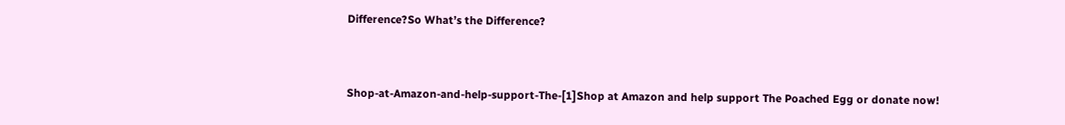Difference?So What’s the Difference?


Shop-at-Amazon-and-help-support-The-[1]Shop at Amazon and help support The Poached Egg or donate now!